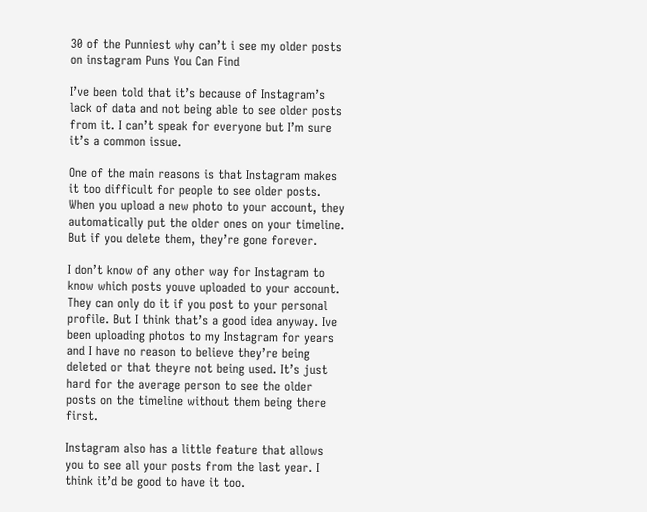30 of the Punniest why can’t i see my older posts on instagram Puns You Can Find

I’ve been told that it’s because of Instagram’s lack of data and not being able to see older posts from it. I can’t speak for everyone but I’m sure it’s a common issue.

One of the main reasons is that Instagram makes it too difficult for people to see older posts. When you upload a new photo to your account, they automatically put the older ones on your timeline. But if you delete them, they’re gone forever.

I don’t know of any other way for Instagram to know which posts youve uploaded to your account. They can only do it if you post to your personal profile. But I think that’s a good idea anyway. Ive been uploading photos to my Instagram for years and I have no reason to believe they’re being deleted or that theyre not being used. It’s just hard for the average person to see the older posts on the timeline without them being there first.

Instagram also has a little feature that allows you to see all your posts from the last year. I think it’d be good to have it too.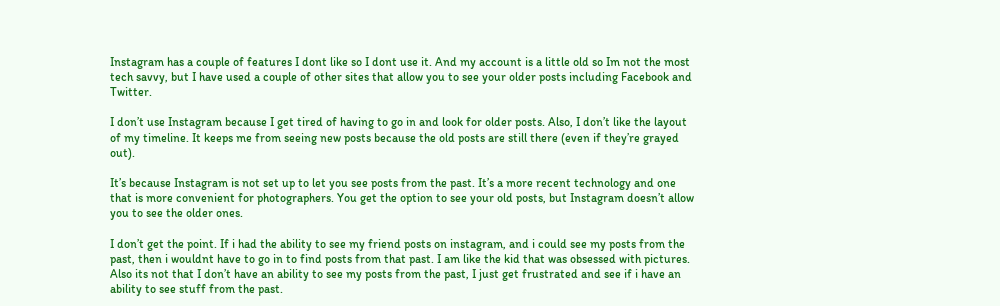Instagram has a couple of features I dont like so I dont use it. And my account is a little old so Im not the most tech savvy, but I have used a couple of other sites that allow you to see your older posts including Facebook and Twitter.

I don’t use Instagram because I get tired of having to go in and look for older posts. Also, I don’t like the layout of my timeline. It keeps me from seeing new posts because the old posts are still there (even if they’re grayed out).

It’s because Instagram is not set up to let you see posts from the past. It’s a more recent technology and one that is more convenient for photographers. You get the option to see your old posts, but Instagram doesn’t allow you to see the older ones.

I don’t get the point. If i had the ability to see my friend posts on instagram, and i could see my posts from the past, then i wouldnt have to go in to find posts from that past. I am like the kid that was obsessed with pictures. Also its not that I don’t have an ability to see my posts from the past, I just get frustrated and see if i have an ability to see stuff from the past.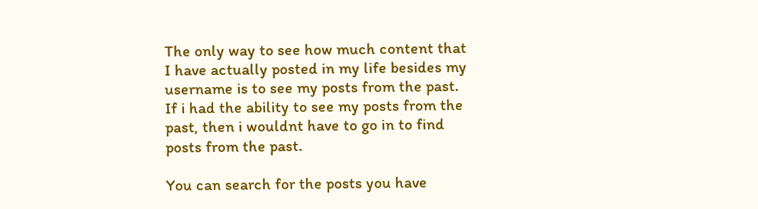The only way to see how much content that I have actually posted in my life besides my username is to see my posts from the past. If i had the ability to see my posts from the past, then i wouldnt have to go in to find posts from the past.

You can search for the posts you have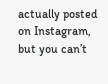actually posted on Instagram, but you can’t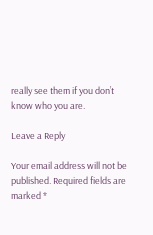really see them if you don’t know who you are.

Leave a Reply

Your email address will not be published. Required fields are marked *